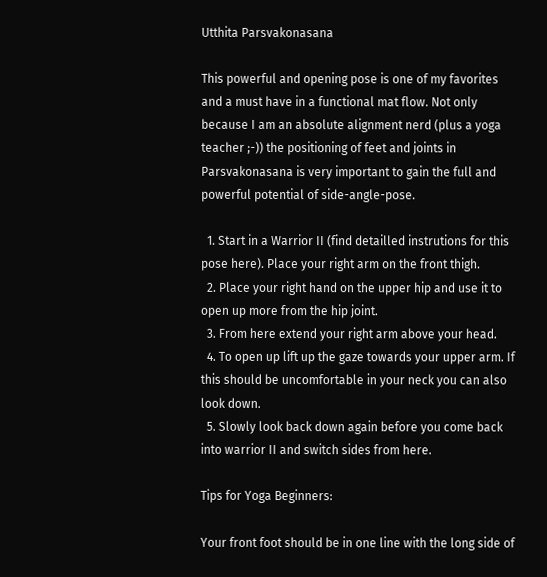Utthita Parsvakonasana

This powerful and opening pose is one of my favorites and a must have in a functional mat flow. Not only because I am an absolute alignment nerd (plus a yoga teacher ;-)) the positioning of feet and joints in Parsvakonasana is very important to gain the full and powerful potential of side-angle-pose.

  1. Start in a Warrior II (find detailled instrutions for this pose here). Place your right arm on the front thigh.
  2. Place your right hand on the upper hip and use it to open up more from the hip joint.
  3. From here extend your right arm above your head.
  4. To open up lift up the gaze towards your upper arm. If this should be uncomfortable in your neck you can also look down.
  5. Slowly look back down again before you come back into warrior II and switch sides from here.

Tips for Yoga Beginners:

Your front foot should be in one line with the long side of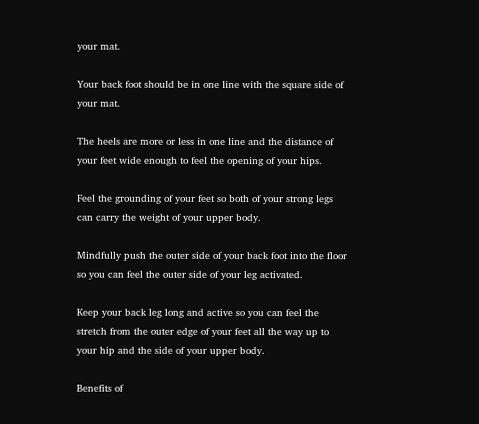your mat.

Your back foot should be in one line with the square side of your mat.

The heels are more or less in one line and the distance of your feet wide enough to feel the opening of your hips.

Feel the grounding of your feet so both of your strong legs can carry the weight of your upper body.

Mindfully push the outer side of your back foot into the floor so you can feel the outer side of your leg activated.

Keep your back leg long and active so you can feel the stretch from the outer edge of your feet all the way up to your hip and the side of your upper body.

Benefits of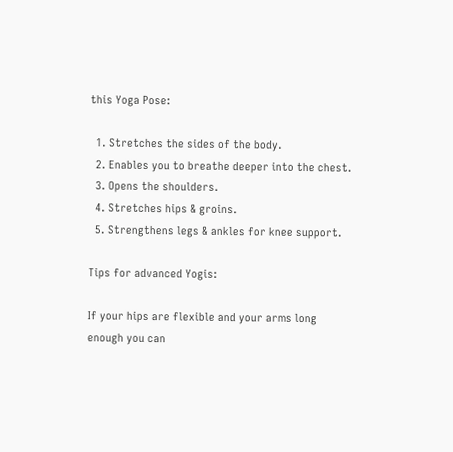this Yoga Pose:

  1. Stretches the sides of the body.
  2. Enables you to breathe deeper into the chest.
  3. Opens the shoulders.
  4. Stretches hips & groins.
  5. Strengthens legs & ankles for knee support.

Tips for advanced Yogis:

If your hips are flexible and your arms long enough you can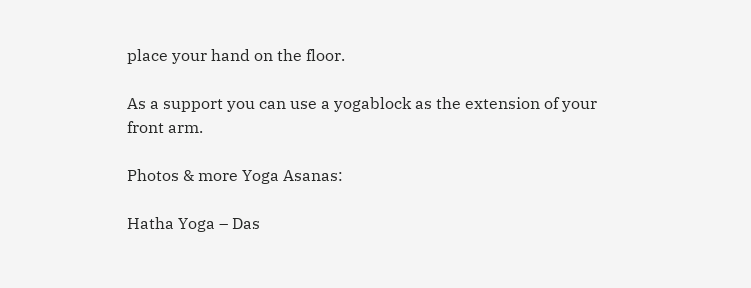place your hand on the floor.

As a support you can use a yogablock as the extension of your front arm.

Photos & more Yoga Asanas:

Hatha Yoga – Das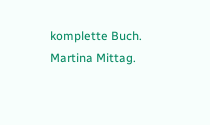komplette Buch. Martina Mittag.